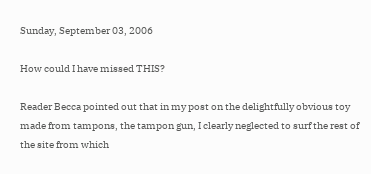Sunday, September 03, 2006

How could I have missed THIS?

Reader Becca pointed out that in my post on the delightfully obvious toy made from tampons, the tampon gun, I clearly neglected to surf the rest of the site from which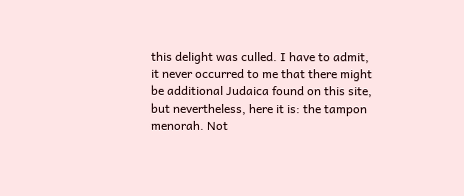this delight was culled. I have to admit, it never occurred to me that there might be additional Judaica found on this site, but nevertheless, here it is: the tampon menorah. Not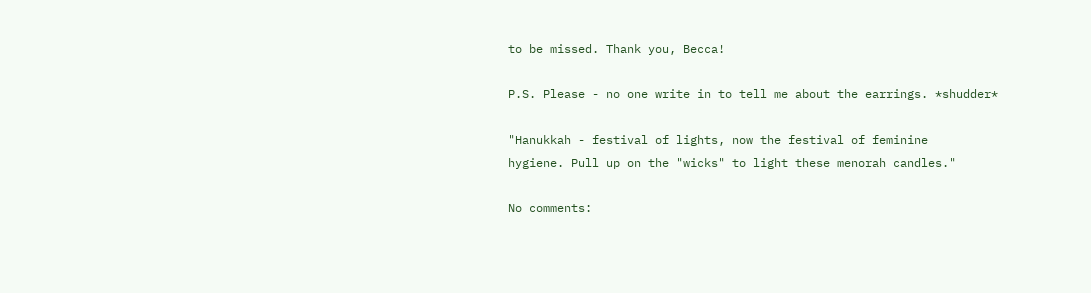to be missed. Thank you, Becca!

P.S. Please - no one write in to tell me about the earrings. *shudder*

"Hanukkah - festival of lights, now the festival of feminine
hygiene. Pull up on the "wicks" to light these menorah candles."

No comments: